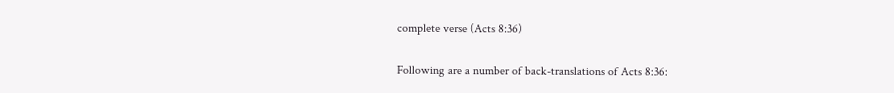complete verse (Acts 8:36)

Following are a number of back-translations of Acts 8:36: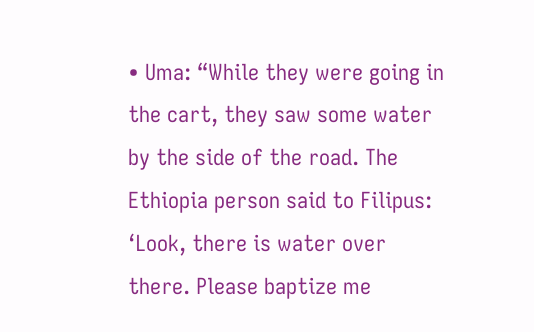• Uma: “While they were going in the cart, they saw some water by the side of the road. The Ethiopia person said to Filipus: ‘Look, there is water over there. Please baptize me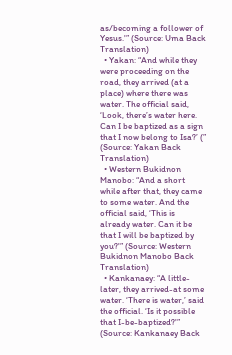as/becoming a follower of Yesus.'” (Source: Uma Back Translation)
  • Yakan: “And while they were proceeding on the road, they arrived (at a place) where there was water. The official said, ‘Look, there’s water here. Can I be baptized as a sign that I now belong to Isa?’ (” (Source: Yakan Back Translation)
  • Western Bukidnon Manobo: “And a short while after that, they came to some water. And the official said, ‘This is already water. Can it be that I will be baptized by you?'” (Source: Western Bukidnon Manobo Back Translation)
  • Kankanaey: “A little-later, they arrived-at some water. ‘There is water,’ said the official. ‘Is it possible that I-be-baptized?'” (Source: Kankanaey Back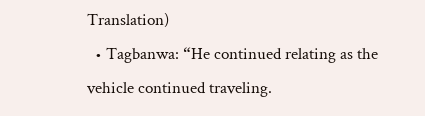Translation)
  • Tagbanwa: “He continued relating as the vehicle continued traveling.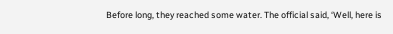Before long, they reached some water. The official said, ‘Well, here is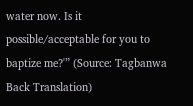water now. Is it possible/acceptable for you to baptize me?'” (Source: Tagbanwa Back Translation)